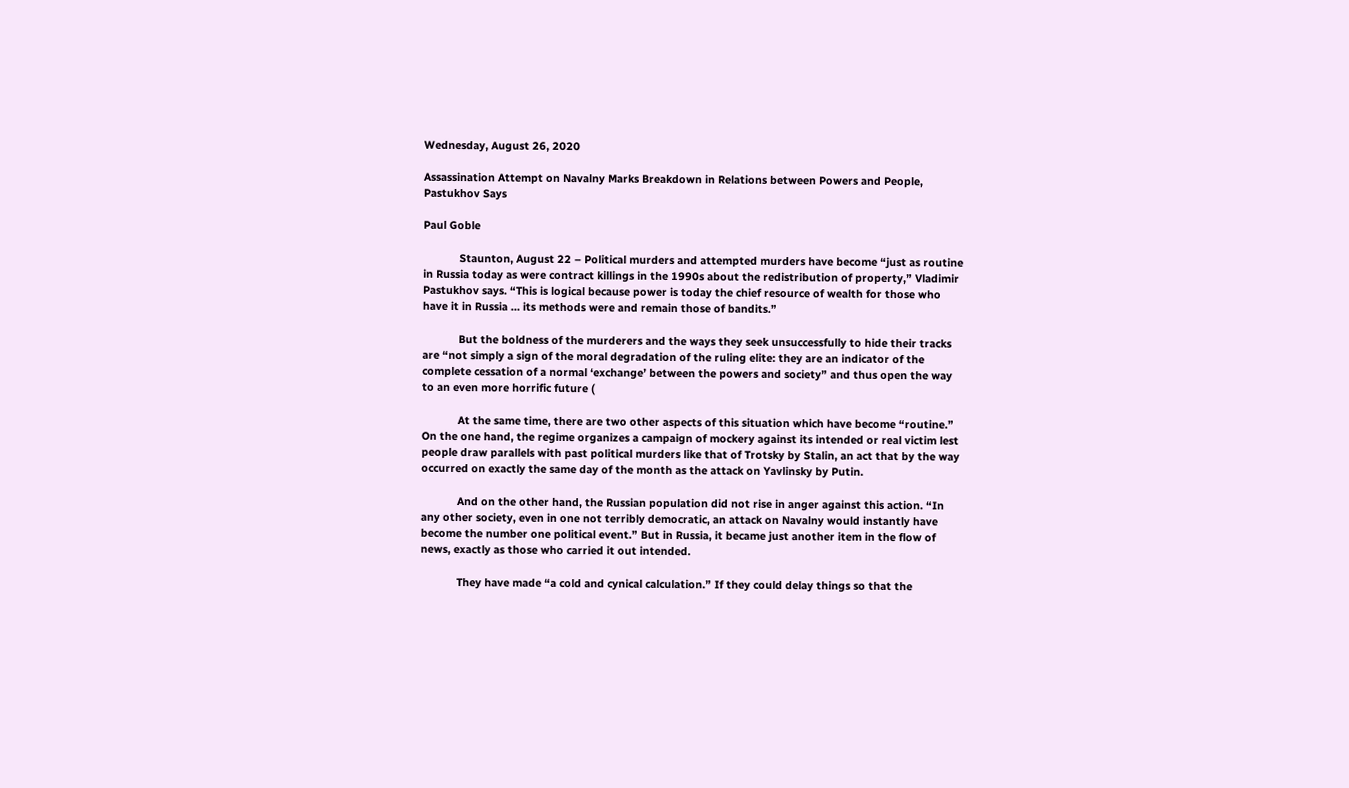Wednesday, August 26, 2020

Assassination Attempt on Navalny Marks Breakdown in Relations between Powers and People, Pastukhov Says

Paul Goble

            Staunton, August 22 – Political murders and attempted murders have become “just as routine in Russia today as were contract killings in the 1990s about the redistribution of property,” Vladimir Pastukhov says. “This is logical because power is today the chief resource of wealth for those who have it in Russia … its methods were and remain those of bandits.”

            But the boldness of the murderers and the ways they seek unsuccessfully to hide their tracks are “not simply a sign of the moral degradation of the ruling elite: they are an indicator of the complete cessation of a normal ‘exchange’ between the powers and society” and thus open the way to an even more horrific future (

            At the same time, there are two other aspects of this situation which have become “routine.” On the one hand, the regime organizes a campaign of mockery against its intended or real victim lest people draw parallels with past political murders like that of Trotsky by Stalin, an act that by the way occurred on exactly the same day of the month as the attack on Yavlinsky by Putin.

            And on the other hand, the Russian population did not rise in anger against this action. “In any other society, even in one not terribly democratic, an attack on Navalny would instantly have become the number one political event.” But in Russia, it became just another item in the flow of news, exactly as those who carried it out intended.

            They have made “a cold and cynical calculation.” If they could delay things so that the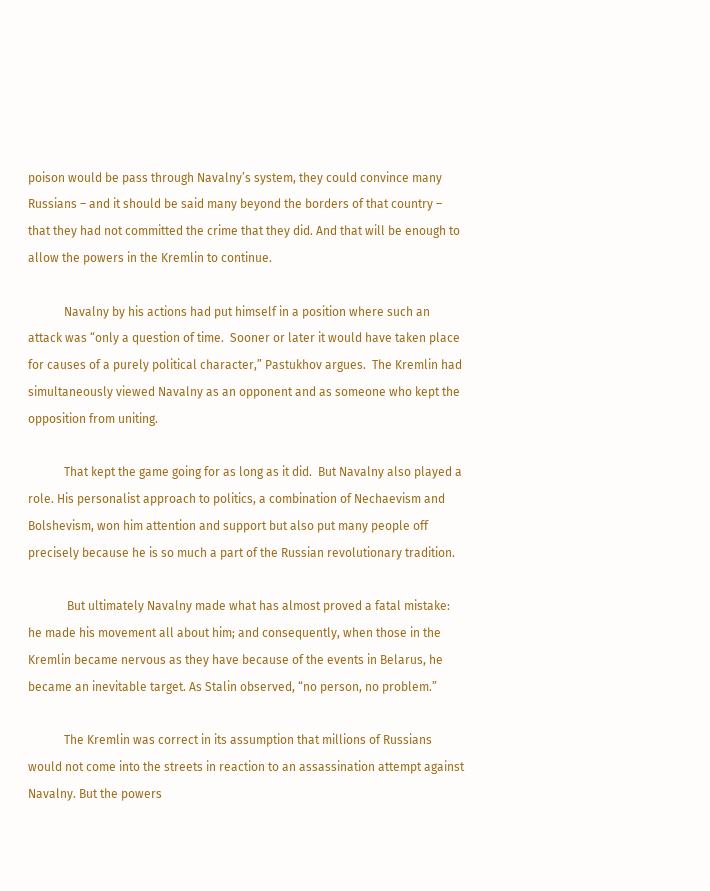poison would be pass through Navalny’s system, they could convince many Russians – and it should be said many beyond the borders of that country – that they had not committed the crime that they did. And that will be enough to allow the powers in the Kremlin to continue.

            Navalny by his actions had put himself in a position where such an attack was “only a question of time.  Sooner or later it would have taken place for causes of a purely political character,” Pastukhov argues.  The Kremlin had simultaneously viewed Navalny as an opponent and as someone who kept the opposition from uniting.

            That kept the game going for as long as it did.  But Navalny also played a role. His personalist approach to politics, a combination of Nechaevism and Bolshevism, won him attention and support but also put many people off precisely because he is so much a part of the Russian revolutionary tradition.

             But ultimately Navalny made what has almost proved a fatal mistake: he made his movement all about him; and consequently, when those in the Kremlin became nervous as they have because of the events in Belarus, he became an inevitable target. As Stalin observed, “no person, no problem.”

            The Kremlin was correct in its assumption that millions of Russians would not come into the streets in reaction to an assassination attempt against Navalny. But the powers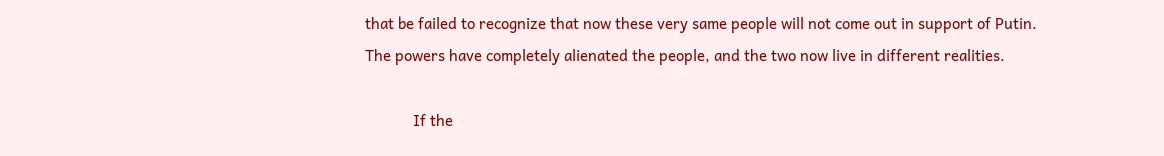that be failed to recognize that now these very same people will not come out in support of Putin. The powers have completely alienated the people, and the two now live in different realities.

            If the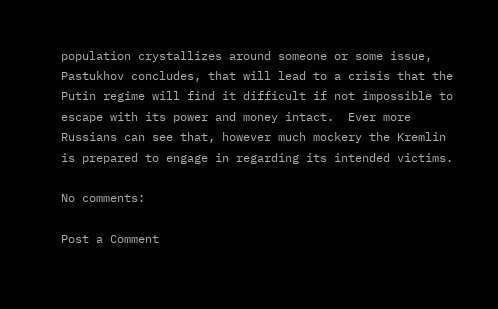population crystallizes around someone or some issue, Pastukhov concludes, that will lead to a crisis that the Putin regime will find it difficult if not impossible to escape with its power and money intact.  Ever more Russians can see that, however much mockery the Kremlin is prepared to engage in regarding its intended victims.

No comments:

Post a Comment